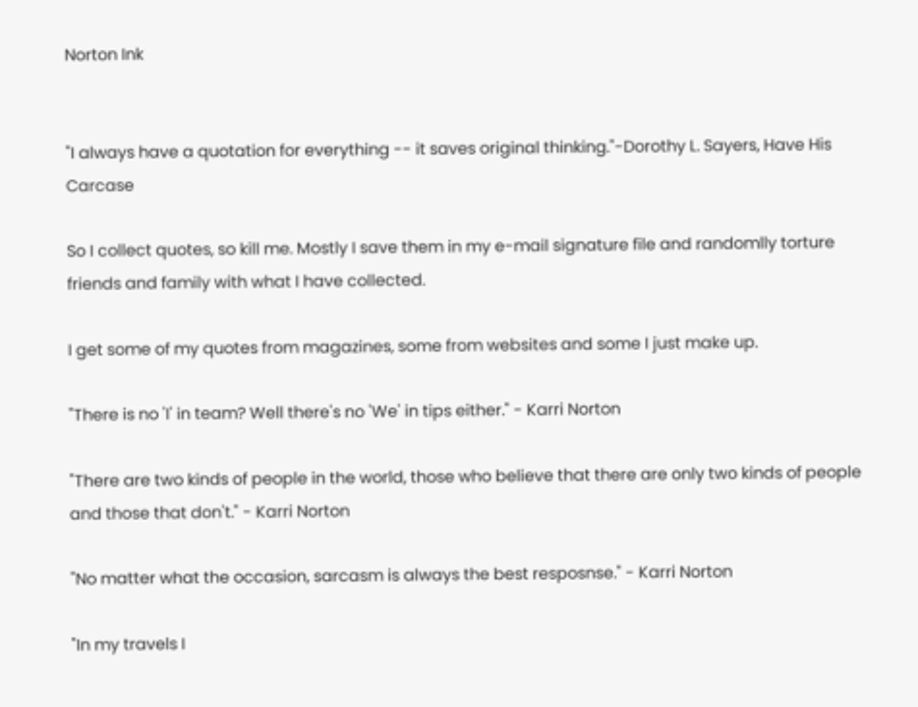Norton Ink


"I always have a quotation for everything -- it saves original thinking."-Dorothy L. Sayers, Have His Carcase

So I collect quotes, so kill me. Mostly I save them in my e-mail signature file and randomlly torture friends and family with what I have collected.

I get some of my quotes from magazines, some from websites and some I just make up.

"There is no 'I' in team? Well there's no 'We' in tips either." - Karri Norton

"There are two kinds of people in the world, those who believe that there are only two kinds of people and those that don't." - Karri Norton

"No matter what the occasion, sarcasm is always the best resposnse." - Karri Norton

"In my travels I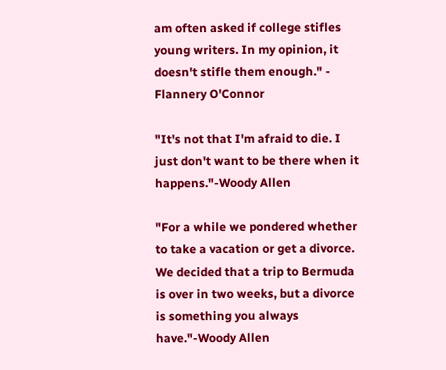am often asked if college stifles young writers. In my opinion, it doesn't stifle them enough." - Flannery O'Connor

"It's not that I'm afraid to die. I just don't want to be there when it happens."-Woody Allen

"For a while we pondered whether to take a vacation or get a divorce. We decided that a trip to Bermuda is over in two weeks, but a divorce is something you always have."-Woody Allen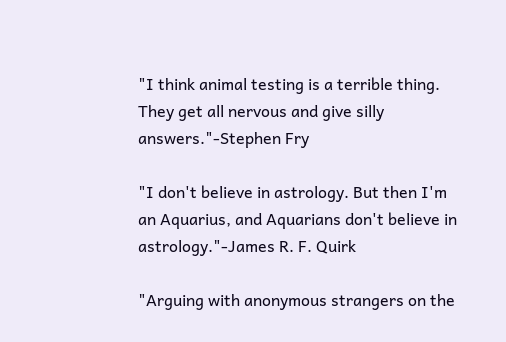"I think animal testing is a terrible thing. They get all nervous and give silly answers."-Stephen Fry

"I don't believe in astrology. But then I'm an Aquarius, and Aquarians don't believe in astrology."-James R. F. Quirk

"Arguing with anonymous strangers on the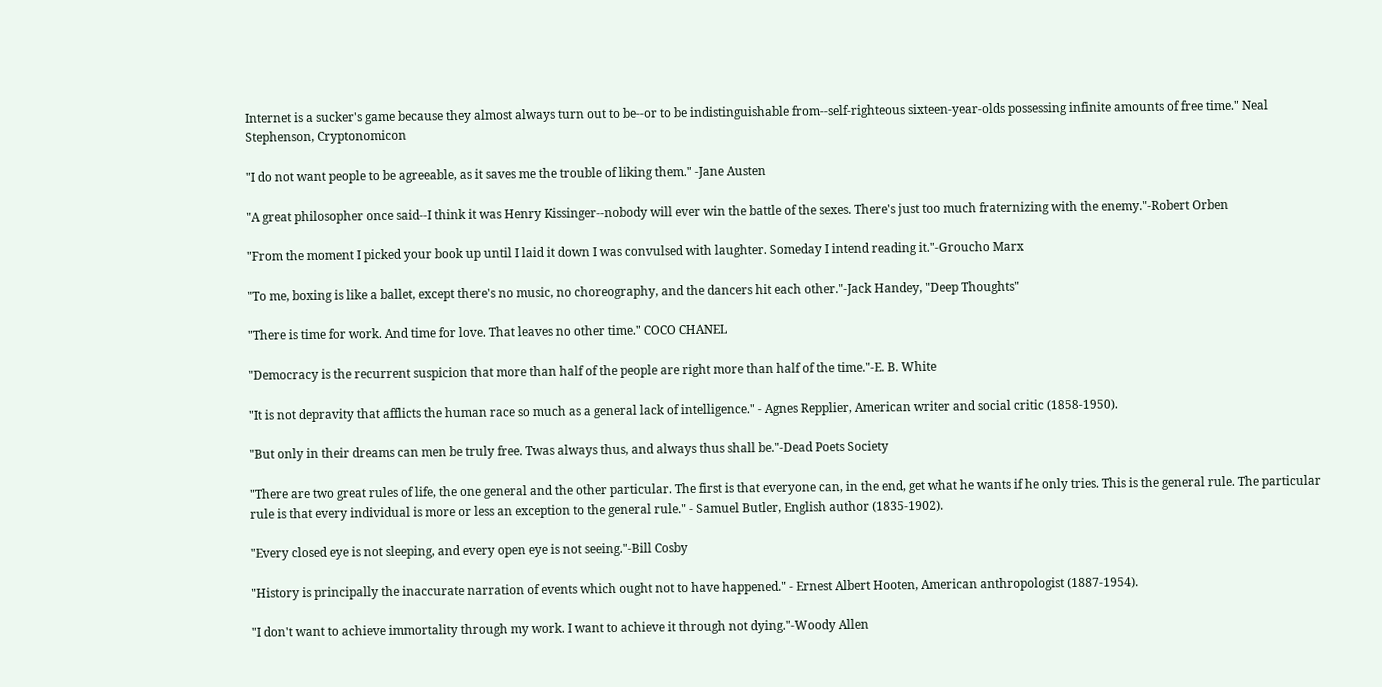Internet is a sucker's game because they almost always turn out to be--or to be indistinguishable from--self-righteous sixteen-year-olds possessing infinite amounts of free time." Neal Stephenson, Cryptonomicon

"I do not want people to be agreeable, as it saves me the trouble of liking them." -Jane Austen

"A great philosopher once said--I think it was Henry Kissinger--nobody will ever win the battle of the sexes. There's just too much fraternizing with the enemy."-Robert Orben

"From the moment I picked your book up until I laid it down I was convulsed with laughter. Someday I intend reading it."-Groucho Marx

"To me, boxing is like a ballet, except there's no music, no choreography, and the dancers hit each other."-Jack Handey, "Deep Thoughts"

"There is time for work. And time for love. That leaves no other time." COCO CHANEL

"Democracy is the recurrent suspicion that more than half of the people are right more than half of the time."-E. B. White

"It is not depravity that afflicts the human race so much as a general lack of intelligence." - Agnes Repplier, American writer and social critic (1858-1950).

"But only in their dreams can men be truly free. Twas always thus, and always thus shall be."-Dead Poets Society

"There are two great rules of life, the one general and the other particular. The first is that everyone can, in the end, get what he wants if he only tries. This is the general rule. The particular rule is that every individual is more or less an exception to the general rule." - Samuel Butler, English author (1835-1902).

"Every closed eye is not sleeping, and every open eye is not seeing."-Bill Cosby

"History is principally the inaccurate narration of events which ought not to have happened." - Ernest Albert Hooten, American anthropologist (1887-1954).

"I don't want to achieve immortality through my work. I want to achieve it through not dying."-Woody Allen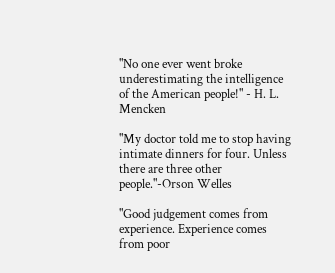"No one ever went broke underestimating the intelligence of the American people!" - H. L. Mencken

"My doctor told me to stop having intimate dinners for four. Unless there are three other people."-Orson Welles

"Good judgement comes from experience. Experience comes from poor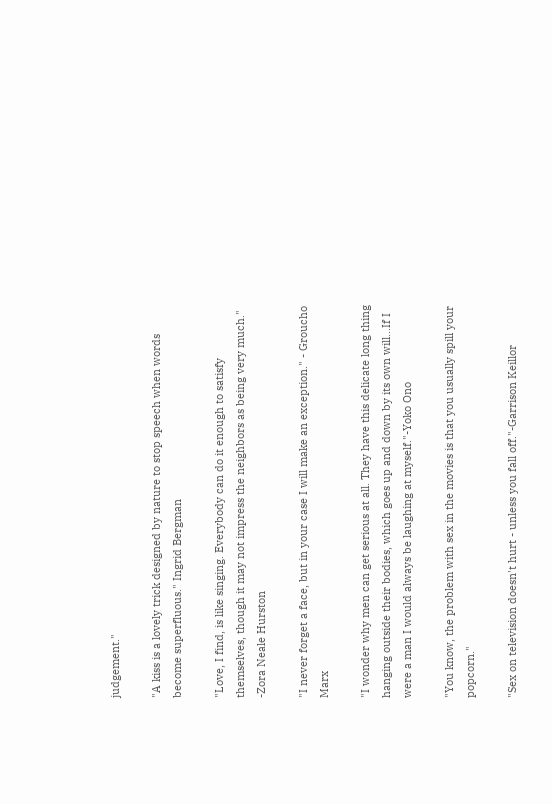judgement."

"A kiss is a lovely trick designed by nature to stop speech when words become superfluous." Ingrid Bergman

"Love, I find, is like singing. Everybody can do it enough to satisfy themselves, though it may not impress the neighbors as being very much." -Zora Neale Hurston

"I never forget a face, but in your case I will make an exception." - Groucho Marx

"I wonder why men can get serious at all. They have this delicate long thing hanging outside their bodies, which goes up and down by its own will...If I were a man I would always be laughing at myself."-Yoko Ono

"You know, the problem with sex in the movies is that you usually spill your popcorn."

"Sex on television doesn't hurt - unless you fall off."-Garrison Keillor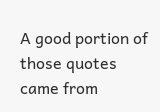A good portion of those quotes came from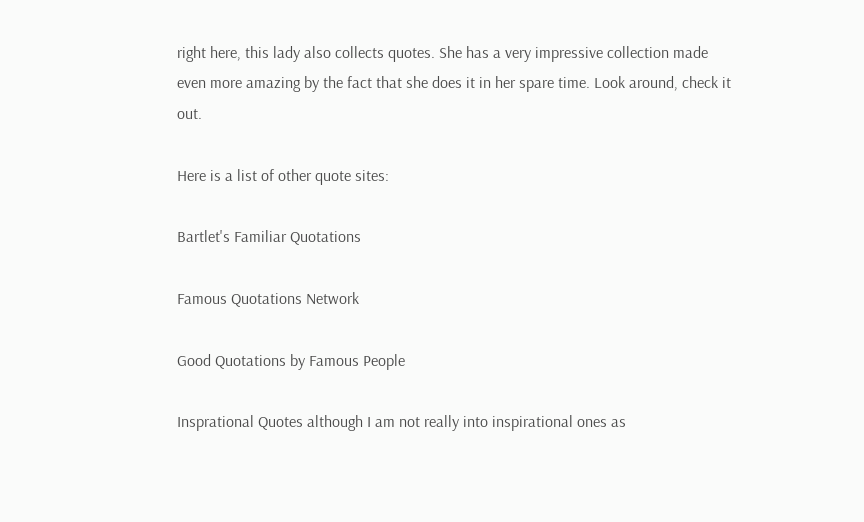right here, this lady also collects quotes. She has a very impressive collection made even more amazing by the fact that she does it in her spare time. Look around, check it out.

Here is a list of other quote sites:

Bartlet's Familiar Quotations

Famous Quotations Network

Good Quotations by Famous People

Insprational Quotes although I am not really into inspirational ones as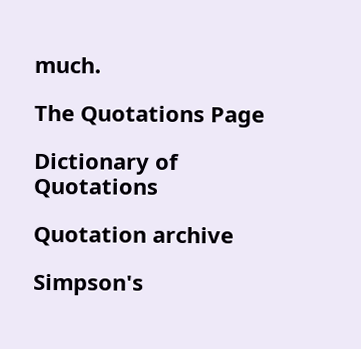much.

The Quotations Page

Dictionary of Quotations

Quotation archive

Simpson's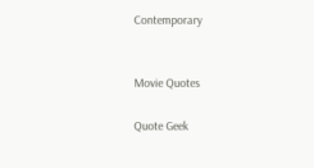Contemporary


Movie Quotes

Quote Geek